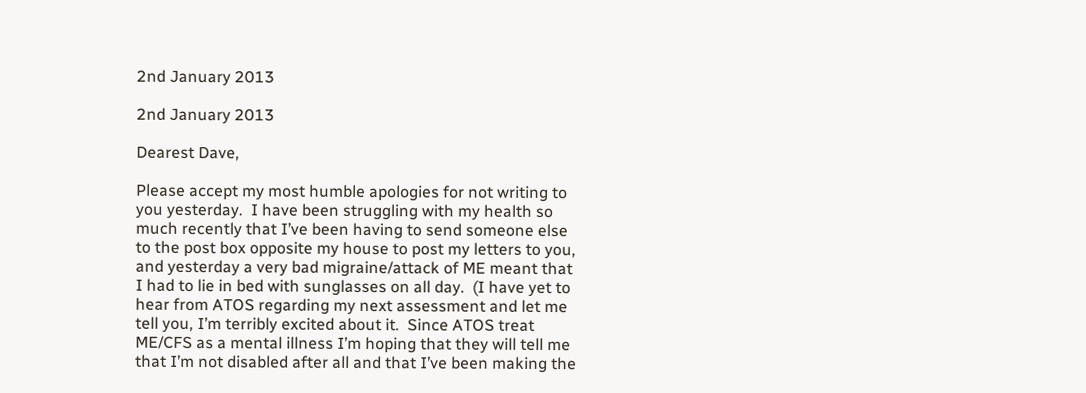2nd January 2013

2nd January 2013

Dearest Dave,

Please accept my most humble apologies for not writing to you yesterday.  I have been struggling with my health so much recently that I’ve been having to send someone else to the post box opposite my house to post my letters to you, and yesterday a very bad migraine/attack of ME meant that I had to lie in bed with sunglasses on all day.  (I have yet to hear from ATOS regarding my next assessment and let me tell you, I’m terribly excited about it.  Since ATOS treat ME/CFS as a mental illness I’m hoping that they will tell me that I’m not disabled after all and that I’ve been making the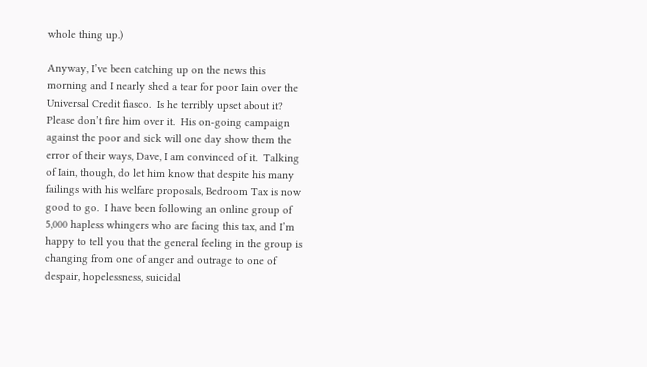whole thing up.)

Anyway, I’ve been catching up on the news this morning and I nearly shed a tear for poor Iain over the Universal Credit fiasco.  Is he terribly upset about it?  Please don’t fire him over it.  His on-going campaign against the poor and sick will one day show them the error of their ways, Dave, I am convinced of it.  Talking of Iain, though, do let him know that despite his many failings with his welfare proposals, Bedroom Tax is now good to go.  I have been following an online group of 5,000 hapless whingers who are facing this tax, and I’m happy to tell you that the general feeling in the group is changing from one of anger and outrage to one of despair, hopelessness, suicidal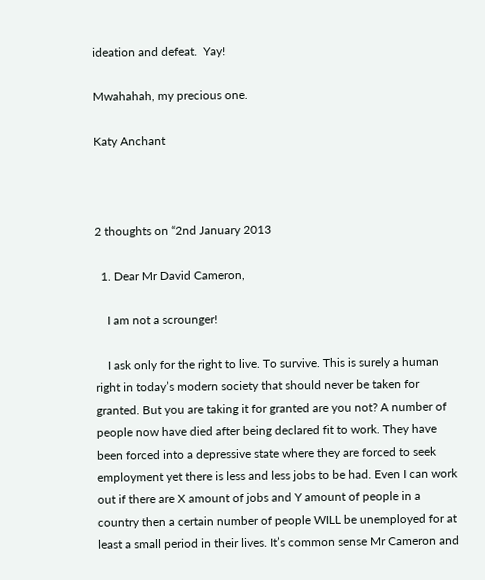ideation and defeat.  Yay!

Mwahahah, my precious one.

Katy Anchant



2 thoughts on “2nd January 2013

  1. Dear Mr David Cameron,

    I am not a scrounger!

    I ask only for the right to live. To survive. This is surely a human right in today’s modern society that should never be taken for granted. But you are taking it for granted are you not? A number of people now have died after being declared fit to work. They have been forced into a depressive state where they are forced to seek employment yet there is less and less jobs to be had. Even I can work out if there are X amount of jobs and Y amount of people in a country then a certain number of people WILL be unemployed for at least a small period in their lives. It’s common sense Mr Cameron and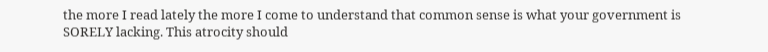the more I read lately the more I come to understand that common sense is what your government is SORELY lacking. This atrocity should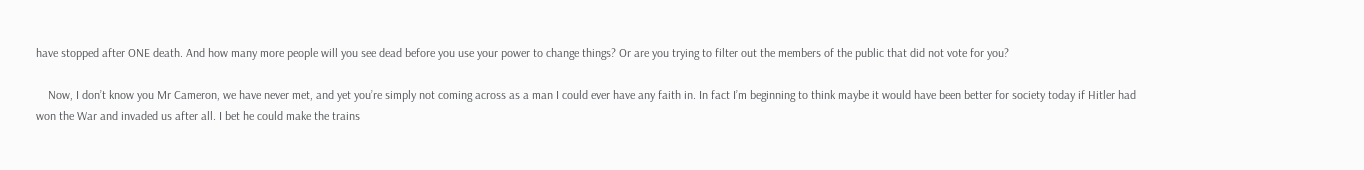have stopped after ONE death. And how many more people will you see dead before you use your power to change things? Or are you trying to filter out the members of the public that did not vote for you?

    Now, I don’t know you Mr Cameron, we have never met, and yet you’re simply not coming across as a man I could ever have any faith in. In fact I’m beginning to think maybe it would have been better for society today if Hitler had won the War and invaded us after all. I bet he could make the trains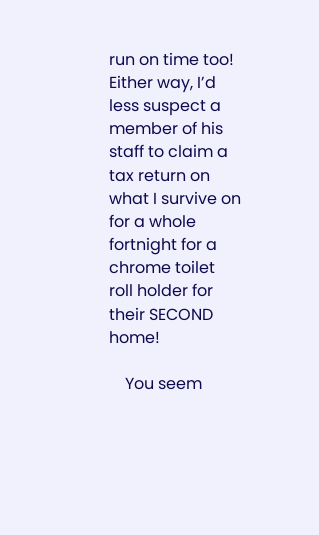run on time too! Either way, I’d less suspect a member of his staff to claim a tax return on what I survive on for a whole fortnight for a chrome toilet roll holder for their SECOND home!

    You seem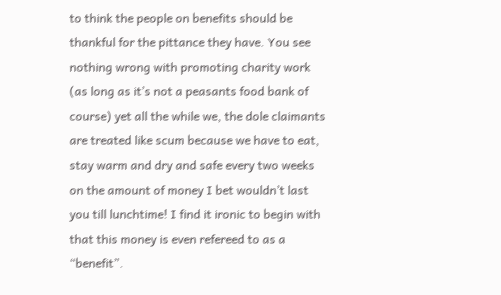to think the people on benefits should be thankful for the pittance they have. You see nothing wrong with promoting charity work (as long as it’s not a peasants food bank of course) yet all the while we, the dole claimants are treated like scum because we have to eat, stay warm and dry and safe every two weeks on the amount of money I bet wouldn’t last you till lunchtime! I find it ironic to begin with that this money is even refereed to as a “benefit”.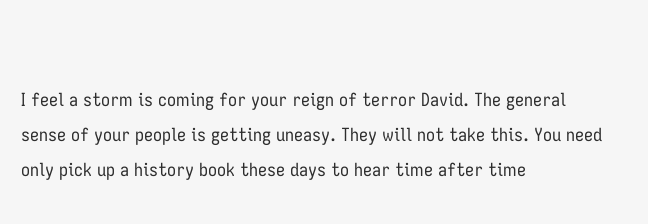I feel a storm is coming for your reign of terror David. The general sense of your people is getting uneasy. They will not take this. You need only pick up a history book these days to hear time after time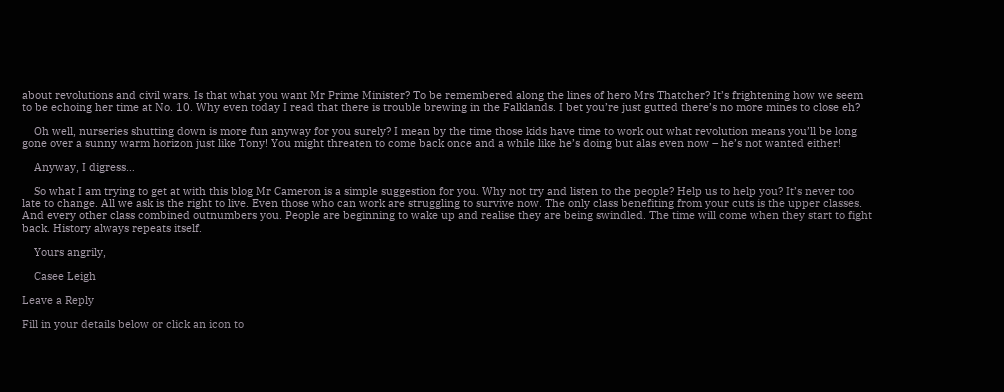about revolutions and civil wars. Is that what you want Mr Prime Minister? To be remembered along the lines of hero Mrs Thatcher? It’s frightening how we seem to be echoing her time at No. 10. Why even today I read that there is trouble brewing in the Falklands. I bet you’re just gutted there’s no more mines to close eh?

    Oh well, nurseries shutting down is more fun anyway for you surely? I mean by the time those kids have time to work out what revolution means you’ll be long gone over a sunny warm horizon just like Tony! You might threaten to come back once and a while like he’s doing but alas even now – he’s not wanted either!

    Anyway, I digress…

    So what I am trying to get at with this blog Mr Cameron is a simple suggestion for you. Why not try and listen to the people? Help us to help you? It’s never too late to change. All we ask is the right to live. Even those who can work are struggling to survive now. The only class benefiting from your cuts is the upper classes. And every other class combined outnumbers you. People are beginning to wake up and realise they are being swindled. The time will come when they start to fight back. History always repeats itself.

    Yours angrily,

    Casee Leigh

Leave a Reply

Fill in your details below or click an icon to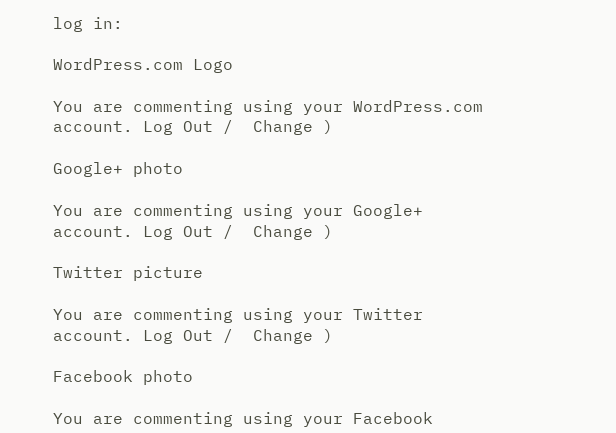log in:

WordPress.com Logo

You are commenting using your WordPress.com account. Log Out /  Change )

Google+ photo

You are commenting using your Google+ account. Log Out /  Change )

Twitter picture

You are commenting using your Twitter account. Log Out /  Change )

Facebook photo

You are commenting using your Facebook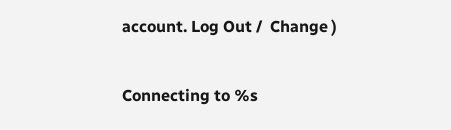account. Log Out /  Change )


Connecting to %s